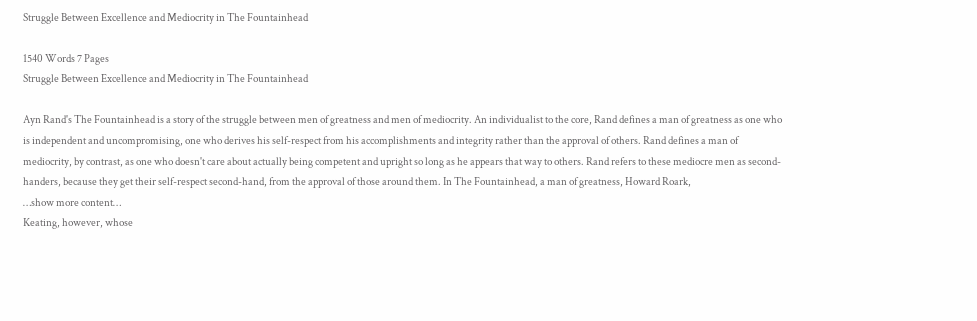Struggle Between Excellence and Mediocrity in The Fountainhead

1540 Words 7 Pages
Struggle Between Excellence and Mediocrity in The Fountainhead

Ayn Rand's The Fountainhead is a story of the struggle between men of greatness and men of mediocrity. An individualist to the core, Rand defines a man of greatness as one who is independent and uncompromising, one who derives his self-respect from his accomplishments and integrity rather than the approval of others. Rand defines a man of mediocrity, by contrast, as one who doesn't care about actually being competent and upright so long as he appears that way to others. Rand refers to these mediocre men as second-handers, because they get their self-respect second-hand, from the approval of those around them. In The Fountainhead, a man of greatness, Howard Roark,
…show more content…
Keating, however, whose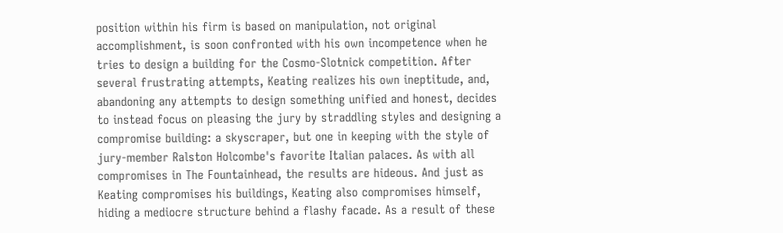position within his firm is based on manipulation, not original accomplishment, is soon confronted with his own incompetence when he tries to design a building for the Cosmo-Slotnick competition. After several frustrating attempts, Keating realizes his own ineptitude, and, abandoning any attempts to design something unified and honest, decides to instead focus on pleasing the jury by straddling styles and designing a compromise building: a skyscraper, but one in keeping with the style of jury-member Ralston Holcombe's favorite Italian palaces. As with all compromises in The Fountainhead, the results are hideous. And just as Keating compromises his buildings, Keating also compromises himself, hiding a mediocre structure behind a flashy facade. As a result of these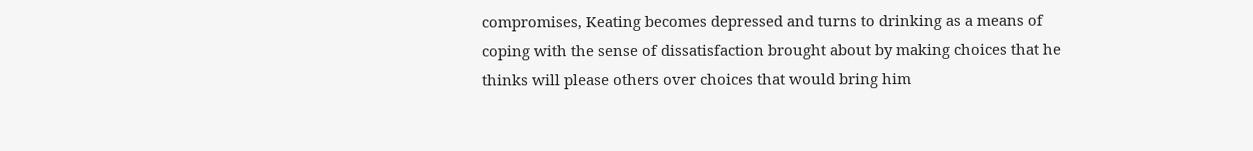compromises, Keating becomes depressed and turns to drinking as a means of coping with the sense of dissatisfaction brought about by making choices that he thinks will please others over choices that would bring him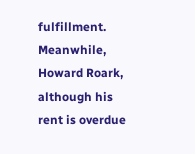fulfillment. Meanwhile, Howard Roark, although his rent is overdue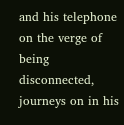and his telephone on the verge of being disconnected, journeys on in his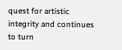quest for artistic integrity and continues to turn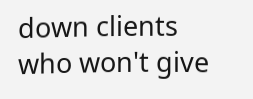down clients who won't give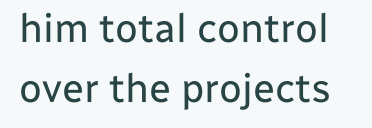him total control over the projects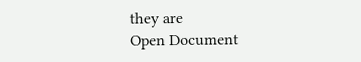they are
Open Document